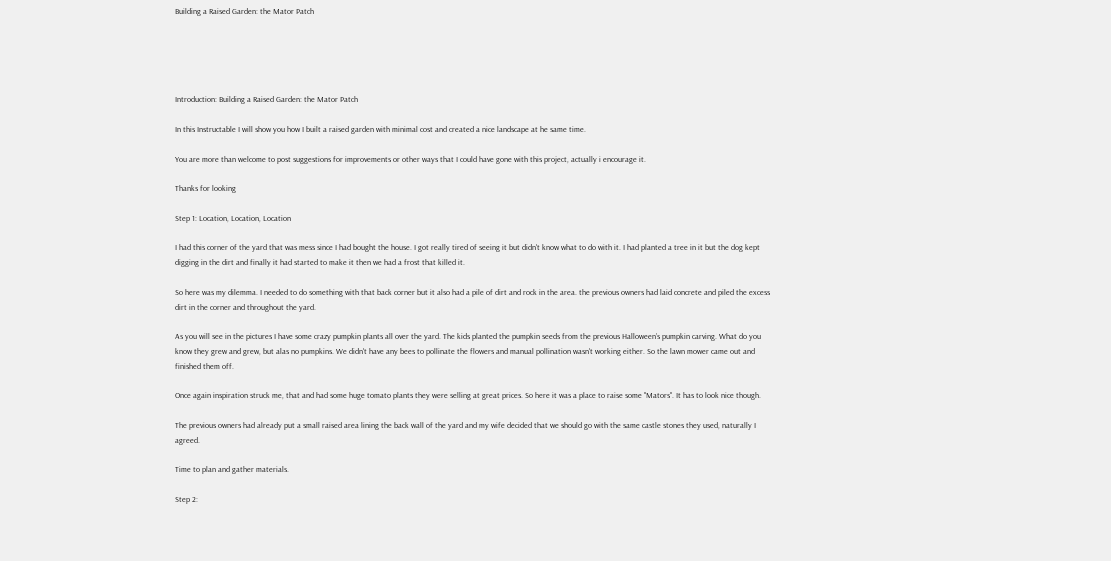Building a Raised Garden: the Mator Patch





Introduction: Building a Raised Garden: the Mator Patch

In this Instructable I will show you how I built a raised garden with minimal cost and created a nice landscape at he same time.

You are more than welcome to post suggestions for improvements or other ways that I could have gone with this project, actually i encourage it.

Thanks for looking

Step 1: Location, Location, Location

I had this corner of the yard that was mess since I had bought the house. I got really tired of seeing it but didn't know what to do with it. I had planted a tree in it but the dog kept digging in the dirt and finally it had started to make it then we had a frost that killed it.

So here was my dilemma. I needed to do something with that back corner but it also had a pile of dirt and rock in the area. the previous owners had laid concrete and piled the excess dirt in the corner and throughout the yard.

As you will see in the pictures I have some crazy pumpkin plants all over the yard. The kids planted the pumpkin seeds from the previous Halloween’s pumpkin carving. What do you know they grew and grew, but alas no pumpkins. We didn't have any bees to pollinate the flowers and manual pollination wasn't working either. So the lawn mower came out and finished them off.

Once again inspiration struck me, that and had some huge tomato plants they were selling at great prices. So here it was a place to raise some "Mators". It has to look nice though.

The previous owners had already put a small raised area lining the back wall of the yard and my wife decided that we should go with the same castle stones they used, naturally I agreed.

Time to plan and gather materials.

Step 2: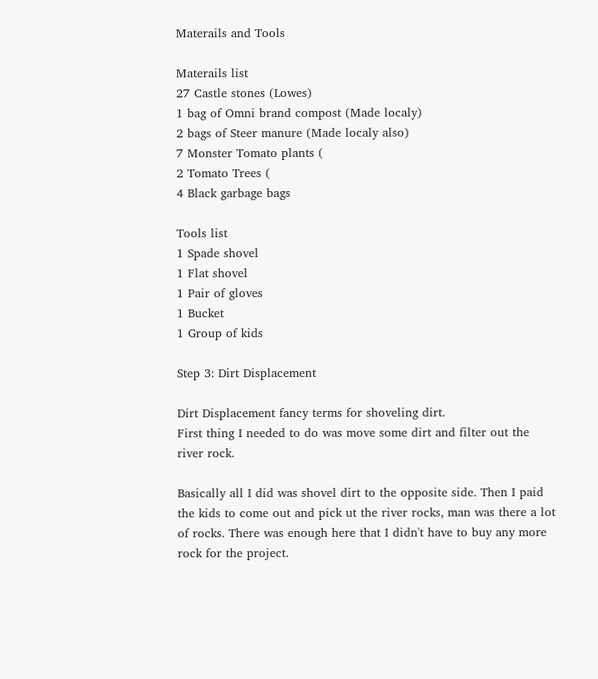Materails and Tools

Materails list
27 Castle stones (Lowes)
1 bag of Omni brand compost (Made localy)
2 bags of Steer manure (Made localy also)
7 Monster Tomato plants (
2 Tomato Trees (
4 Black garbage bags

Tools list
1 Spade shovel
1 Flat shovel
1 Pair of gloves
1 Bucket
1 Group of kids

Step 3: Dirt Displacement

Dirt Displacement fancy terms for shoveling dirt.
First thing I needed to do was move some dirt and filter out the river rock.

Basically all I did was shovel dirt to the opposite side. Then I paid the kids to come out and pick ut the river rocks, man was there a lot of rocks. There was enough here that I didn't have to buy any more rock for the project.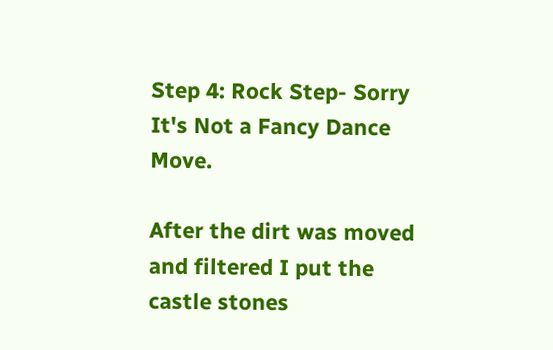Step 4: Rock Step- Sorry It's Not a Fancy Dance Move.

After the dirt was moved and filtered I put the castle stones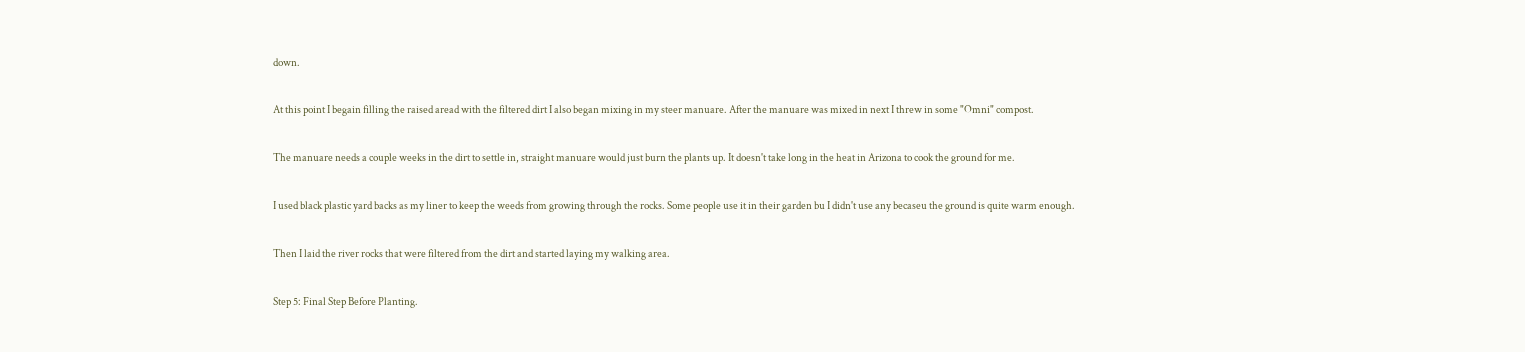down.

At this point I begain filling the raised aread with the filtered dirt I also began mixing in my steer manuare. After the manuare was mixed in next I threw in some "Omni" compost.

The manuare needs a couple weeks in the dirt to settle in, straight manuare would just burn the plants up. It doesn't take long in the heat in Arizona to cook the ground for me.

I used black plastic yard backs as my liner to keep the weeds from growing through the rocks. Some people use it in their garden bu I didn't use any becaseu the ground is quite warm enough.

Then I laid the river rocks that were filtered from the dirt and started laying my walking area.

Step 5: Final Step Before Planting.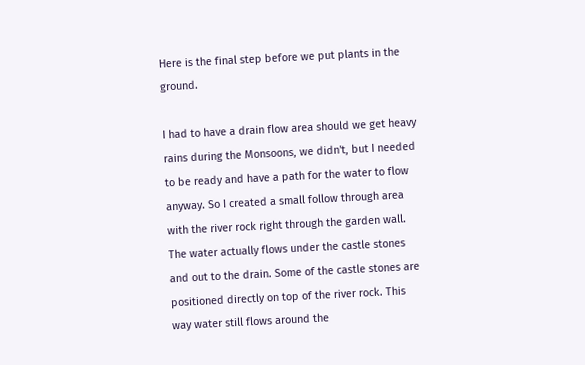Here is the final step before we put plants in the ground.

I had to have a drain flow area should we get heavy rains during the Monsoons, we didn't, but I needed to be ready and have a path for the water to flow anyway. So I created a small follow through area with the river rock right through the garden wall. The water actually flows under the castle stones and out to the drain. Some of the castle stones are positioned directly on top of the river rock. This way water still flows around the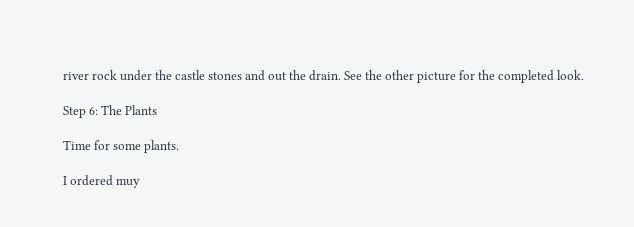river rock under the castle stones and out the drain. See the other picture for the completed look.

Step 6: The Plants

Time for some plants.

I ordered muy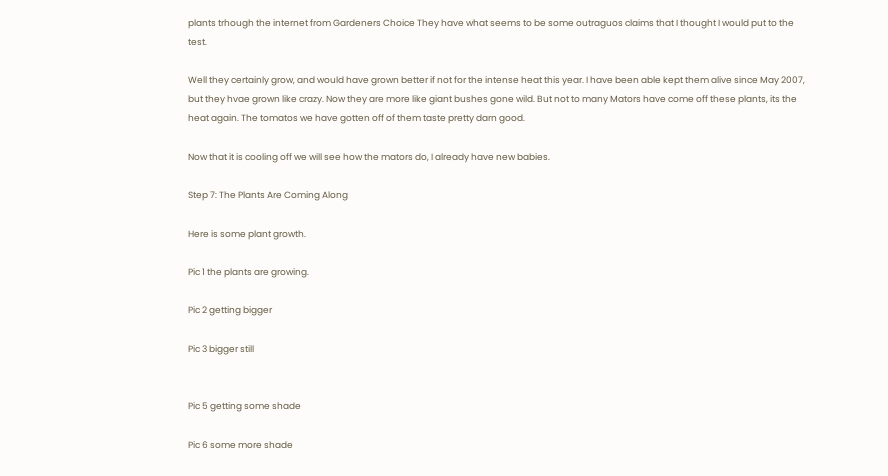plants trhough the internet from Gardeners Choice They have what seems to be some outraguos claims that I thought I would put to the test.

Well they certainly grow, and would have grown better if not for the intense heat this year. I have been able kept them alive since May 2007, but they hvae grown like crazy. Now they are more like giant bushes gone wild. But not to many Mators have come off these plants, its the heat again. The tomatos we have gotten off of them taste pretty darn good.

Now that it is cooling off we will see how the mators do, I already have new babies.

Step 7: The Plants Are Coming Along

Here is some plant growth.

Pic 1 the plants are growing.

Pic 2 getting bigger

Pic 3 bigger still


Pic 5 getting some shade

Pic 6 some more shade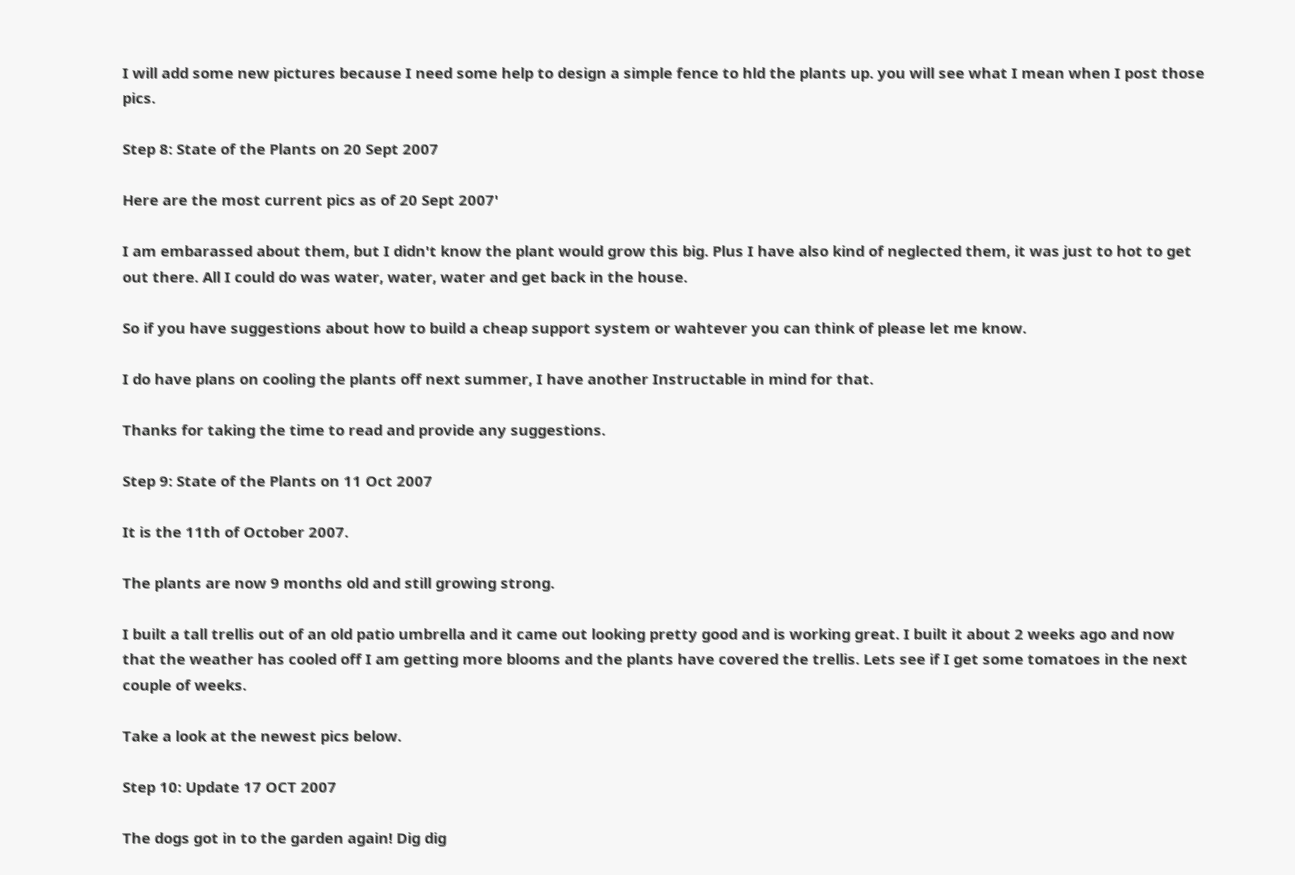I will add some new pictures because I need some help to design a simple fence to hld the plants up. you will see what I mean when I post those pics.

Step 8: State of the Plants on 20 Sept 2007

Here are the most current pics as of 20 Sept 2007'

I am embarassed about them, but I didn't know the plant would grow this big. Plus I have also kind of neglected them, it was just to hot to get out there. All I could do was water, water, water and get back in the house.

So if you have suggestions about how to build a cheap support system or wahtever you can think of please let me know.

I do have plans on cooling the plants off next summer, I have another Instructable in mind for that.

Thanks for taking the time to read and provide any suggestions.

Step 9: State of the Plants on 11 Oct 2007

It is the 11th of October 2007.

The plants are now 9 months old and still growing strong.

I built a tall trellis out of an old patio umbrella and it came out looking pretty good and is working great. I built it about 2 weeks ago and now that the weather has cooled off I am getting more blooms and the plants have covered the trellis. Lets see if I get some tomatoes in the next couple of weeks.

Take a look at the newest pics below.

Step 10: Update 17 OCT 2007

The dogs got in to the garden again! Dig dig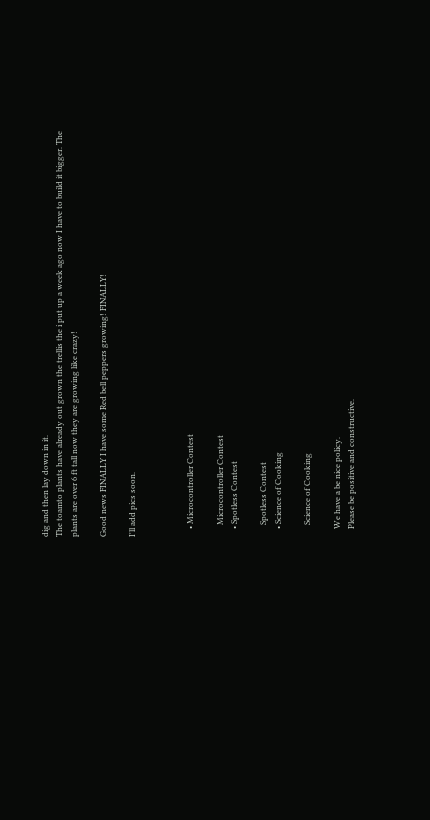dig and then lay down in it.
The toamto plants have already out grown the trellis the i put up a week ago now I have to build it bigger. The plants are over 6 ft tall now they are growing like crazy!

Good news FINALLY I have some Red bell peppers growing! FINALLY!

I'll add pics soon.



    • Microcontroller Contest

      Microcontroller Contest
    • Spotless Contest

      Spotless Contest
    • Science of Cooking

      Science of Cooking

    We have a be nice policy.
    Please be positive and constructive.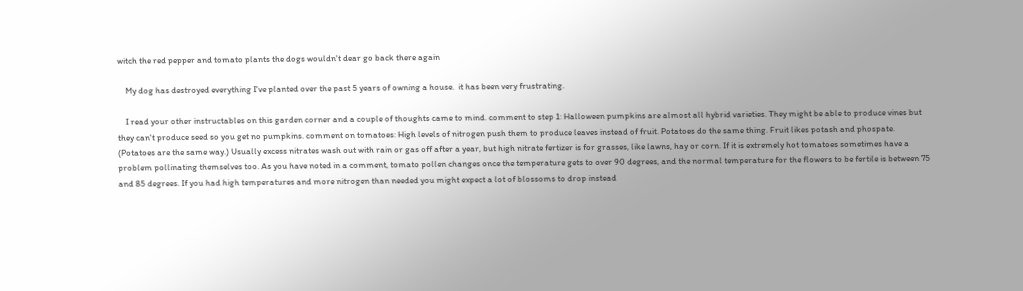witch the red pepper and tomato plants the dogs wouldn't dear go back there again

    My dog has destroyed everything I've planted over the past 5 years of owning a house.  it has been very frustrating.

    I read your other instructables on this garden corner and a couple of thoughts came to mind. comment to step 1: Halloween pumpkins are almost all hybrid varieties. They might be able to produce vines but they can't produce seed so you get no pumpkins. comment on tomatoes: High levels of nitrogen push them to produce leaves instead of fruit. Potatoes do the same thing. Fruit likes potash and phospate. (Potatoes are the same way.) Usually excess nitrates wash out with rain or gas off after a year, but high nitrate fertizer is for grasses, like lawns, hay or corn. If it is extremely hot tomatoes sometimes have a problem pollinating themselves too. As you have noted in a comment, tomato pollen changes once the temperature gets to over 90 degrees, and the normal temperature for the flowers to be fertile is between 75 and 85 degrees. If you had high temperatures and more nitrogen than needed you might expect a lot of blossoms to drop instead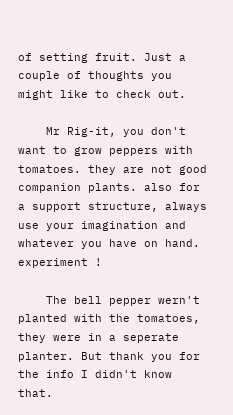of setting fruit. Just a couple of thoughts you might like to check out.

    Mr Rig-it, you don't want to grow peppers with tomatoes. they are not good companion plants. also for a support structure, always use your imagination and whatever you have on hand. experiment !

    The bell pepper wern't planted with the tomatoes, they were in a seperate planter. But thank you for the info I didn't know that.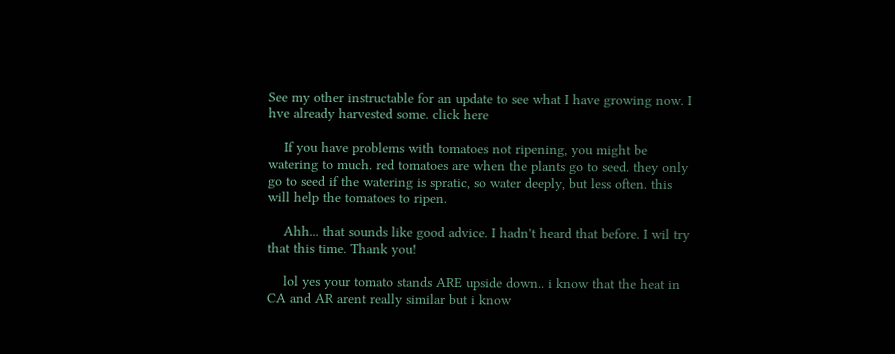See my other instructable for an update to see what I have growing now. I hve already harvested some. click here

    If you have problems with tomatoes not ripening, you might be watering to much. red tomatoes are when the plants go to seed. they only go to seed if the watering is spratic, so water deeply, but less often. this will help the tomatoes to ripen.

    Ahh... that sounds like good advice. I hadn't heard that before. I wil try that this time. Thank you!

    lol yes your tomato stands ARE upside down.. i know that the heat in CA and AR arent really similar but i know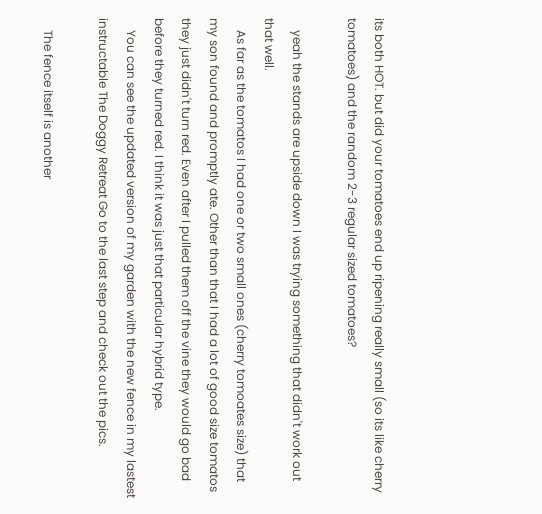its both HOT. but did your tomatoes end up ripening really small (so its like cherry tomatoes) and the random 2-3 regular sized tomatoes?

    yeah the stands are upside down I was trying something that didn't work out that well.
    As far as the tomatos I had one or two small ones (cherry tomoates size) that my son found and promptly ate. Other than that I had a lot of good size tomatos they just didn't turn red. Even after I pulled them off the vine they would go bad before they turned red. I think it was just that particular hybrid type.
    You can see the updated version of my garden with the new fence in my lastest instructable The Doggy Retreat Go to the last step and check out the pics.

    The fence itself is another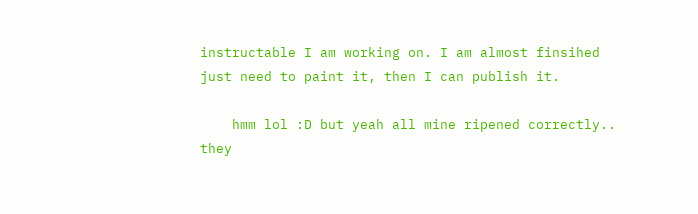instructable I am working on. I am almost finsihed just need to paint it, then I can publish it.

    hmm lol :D but yeah all mine ripened correctly.. they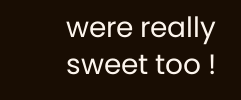were really sweet too !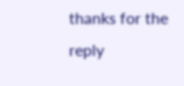thanks for the reply